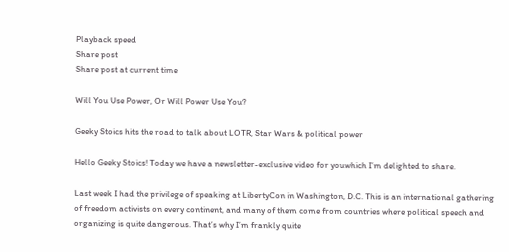Playback speed
Share post
Share post at current time

Will You Use Power, Or Will Power Use You?

Geeky Stoics hits the road to talk about LOTR, Star Wars & political power

Hello Geeky Stoics! Today we have a newsletter-exclusive video for youwhich I’m delighted to share.

Last week I had the privilege of speaking at LibertyCon in Washington, D.C. This is an international gathering of freedom activists on every continent, and many of them come from countries where political speech and organizing is quite dangerous. That’s why I’m frankly quite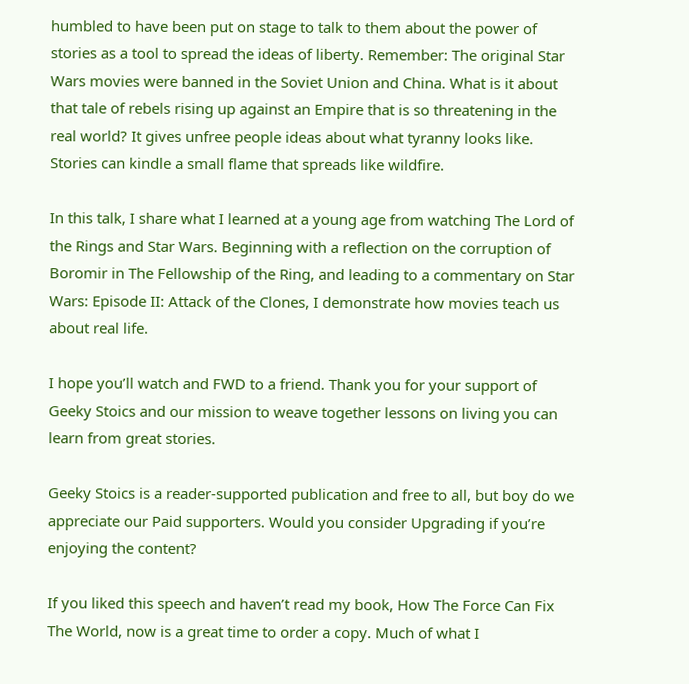humbled to have been put on stage to talk to them about the power of stories as a tool to spread the ideas of liberty. Remember: The original Star Wars movies were banned in the Soviet Union and China. What is it about that tale of rebels rising up against an Empire that is so threatening in the real world? It gives unfree people ideas about what tyranny looks like. Stories can kindle a small flame that spreads like wildfire.

In this talk, I share what I learned at a young age from watching The Lord of the Rings and Star Wars. Beginning with a reflection on the corruption of Boromir in The Fellowship of the Ring, and leading to a commentary on Star Wars: Episode II: Attack of the Clones, I demonstrate how movies teach us about real life.

I hope you’ll watch and FWD to a friend. Thank you for your support of Geeky Stoics and our mission to weave together lessons on living you can learn from great stories.

Geeky Stoics is a reader-supported publication and free to all, but boy do we appreciate our Paid supporters. Would you consider Upgrading if you’re enjoying the content?

If you liked this speech and haven’t read my book, How The Force Can Fix The World, now is a great time to order a copy. Much of what I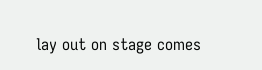lay out on stage comes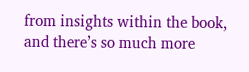from insights within the book, and there’s so much more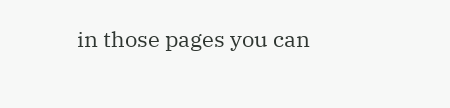in those pages you can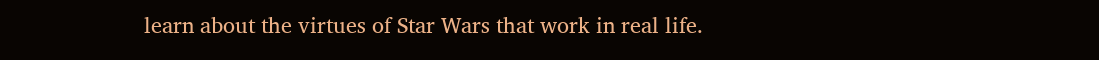learn about the virtues of Star Wars that work in real life.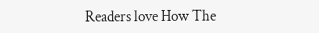Readers love How The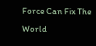Force Can Fix The World